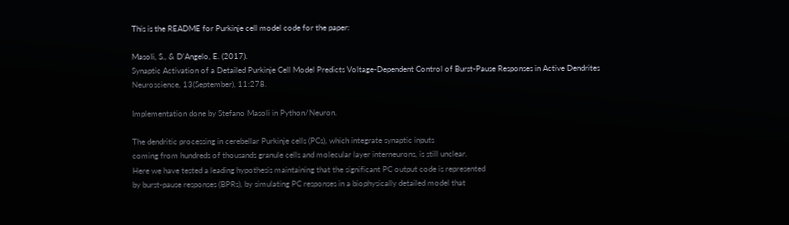This is the README for Purkinje cell model code for the paper:

Masoli, S., & D’Angelo, E. (2017).
Synaptic Activation of a Detailed Purkinje Cell Model Predicts Voltage-Dependent Control of Burst-Pause Responses in Active Dendrites
Neuroscience, 13(September), 11:278.

Implementation done by Stefano Masoli in Python/Neuron.

The dendritic processing in cerebellar Purkinje cells (PCs), which integrate synaptic inputs
coming from hundreds of thousands granule cells and molecular layer interneurons, is still unclear.
Here we have tested a leading hypothesis maintaining that the significant PC output code is represented
by burst-pause responses (BPRs), by simulating PC responses in a biophysically detailed model that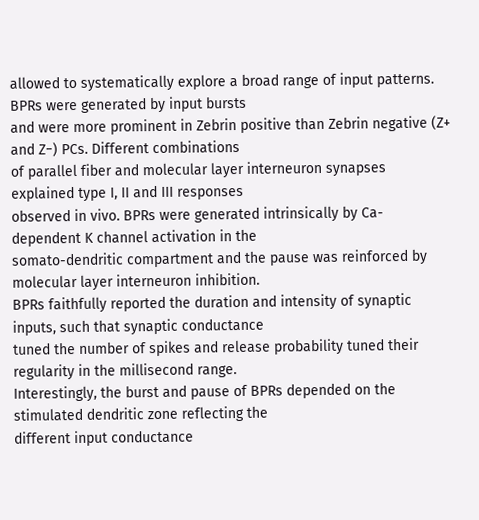allowed to systematically explore a broad range of input patterns. BPRs were generated by input bursts
and were more prominent in Zebrin positive than Zebrin negative (Z+ and Z−) PCs. Different combinations
of parallel fiber and molecular layer interneuron synapses explained type I, II and III responses
observed in vivo. BPRs were generated intrinsically by Ca-dependent K channel activation in the
somato-dendritic compartment and the pause was reinforced by molecular layer interneuron inhibition.
BPRs faithfully reported the duration and intensity of synaptic inputs, such that synaptic conductance
tuned the number of spikes and release probability tuned their regularity in the millisecond range.
Interestingly, the burst and pause of BPRs depended on the stimulated dendritic zone reflecting the
different input conductance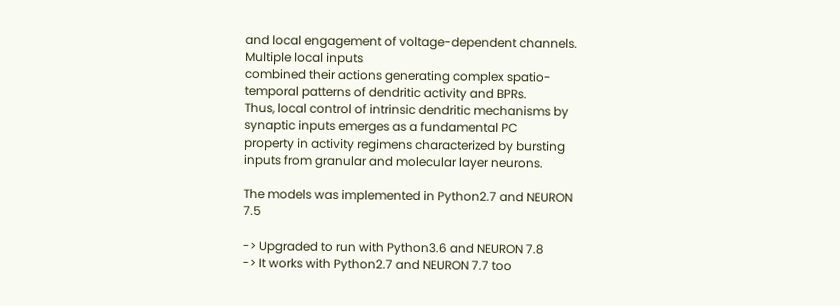and local engagement of voltage-dependent channels. Multiple local inputs
combined their actions generating complex spatio- temporal patterns of dendritic activity and BPRs.
Thus, local control of intrinsic dendritic mechanisms by synaptic inputs emerges as a fundamental PC
property in activity regimens characterized by bursting inputs from granular and molecular layer neurons.

The models was implemented in Python2.7 and NEURON 7.5

-> Upgraded to run with Python3.6 and NEURON 7.8
-> It works with Python2.7 and NEURON 7.7 too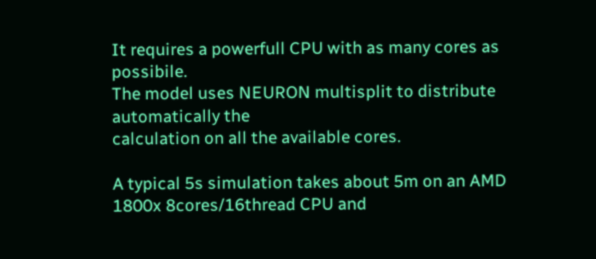It requires a powerfull CPU with as many cores as possibile.
The model uses NEURON multisplit to distribute automatically the
calculation on all the available cores.

A typical 5s simulation takes about 5m on an AMD 1800x 8cores/16thread CPU and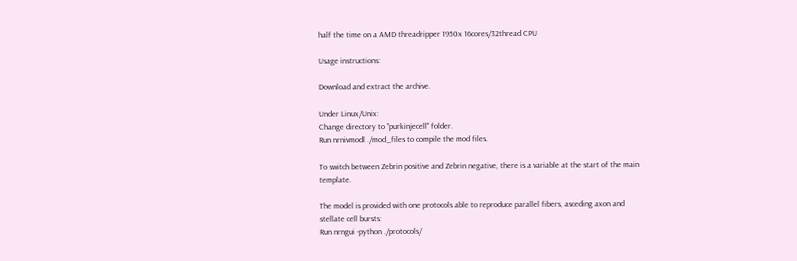half the time on a AMD threadripper 1950x 16cores/32thread CPU

Usage instructions:

Download and extract the archive.

Under Linux/Unix:
Change directory to "purkinjecell" folder.
Run nrnivmodl ./mod_files to compile the mod files.

To switch between Zebrin positive and Zebrin negative, there is a variable at the start of the main template.

The model is provided with one protocols able to reproduce parallel fibers, asceding axon and stellate cell bursts:
Run nrngui -python ./protocols/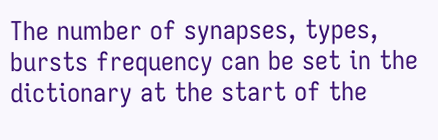The number of synapses, types, bursts frequency can be set in the dictionary at the start of the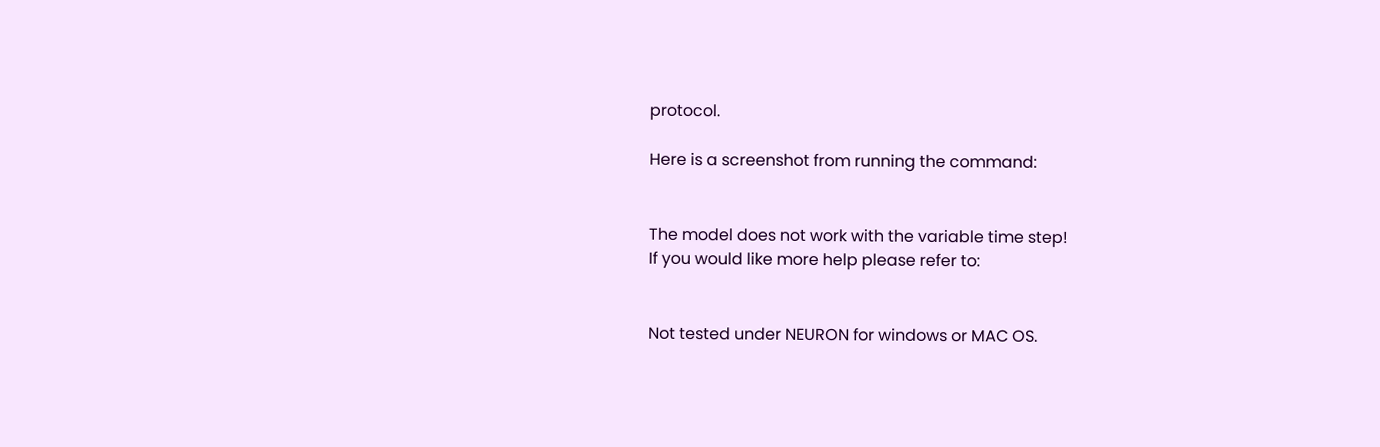protocol.

Here is a screenshot from running the command:


The model does not work with the variable time step!
If you would like more help please refer to:


Not tested under NEURON for windows or MAC OS.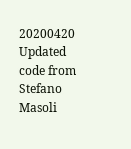20200420 Updated code from Stefano Masoli